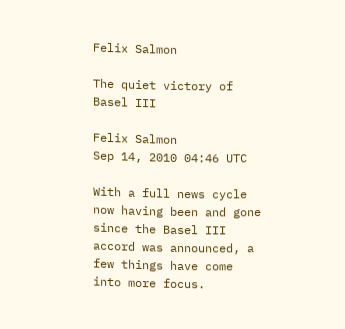Felix Salmon

The quiet victory of Basel III

Felix Salmon
Sep 14, 2010 04:46 UTC

With a full news cycle now having been and gone since the Basel III accord was announced, a few things have come into more focus.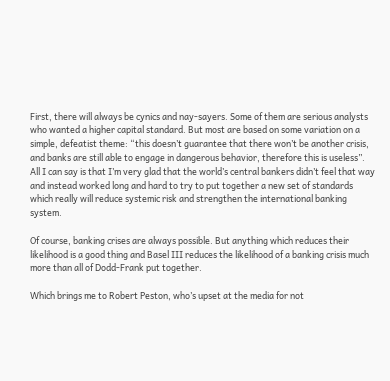First, there will always be cynics and nay-sayers. Some of them are serious analysts who wanted a higher capital standard. But most are based on some variation on a simple, defeatist theme: “this doesn’t guarantee that there won’t be another crisis, and banks are still able to engage in dangerous behavior, therefore this is useless”. All I can say is that I’m very glad that the world’s central bankers didn’t feel that way and instead worked long and hard to try to put together a new set of standards which really will reduce systemic risk and strengthen the international banking system.

Of course, banking crises are always possible. But anything which reduces their likelihood is a good thing and Basel III reduces the likelihood of a banking crisis much more than all of Dodd-Frank put together.

Which brings me to Robert Peston, who’s upset at the media for not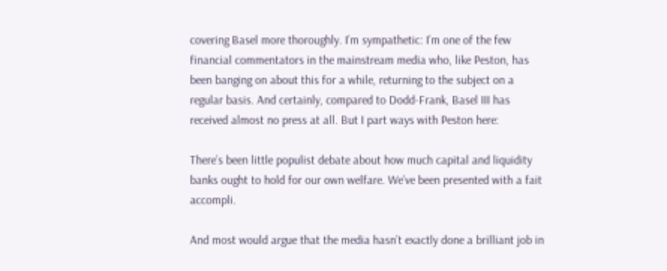covering Basel more thoroughly. I’m sympathetic: I’m one of the few financial commentators in the mainstream media who, like Peston, has been banging on about this for a while, returning to the subject on a regular basis. And certainly, compared to Dodd-Frank, Basel III has received almost no press at all. But I part ways with Peston here:

There’s been little populist debate about how much capital and liquidity banks ought to hold for our own welfare. We’ve been presented with a fait accompli.

And most would argue that the media hasn’t exactly done a brilliant job in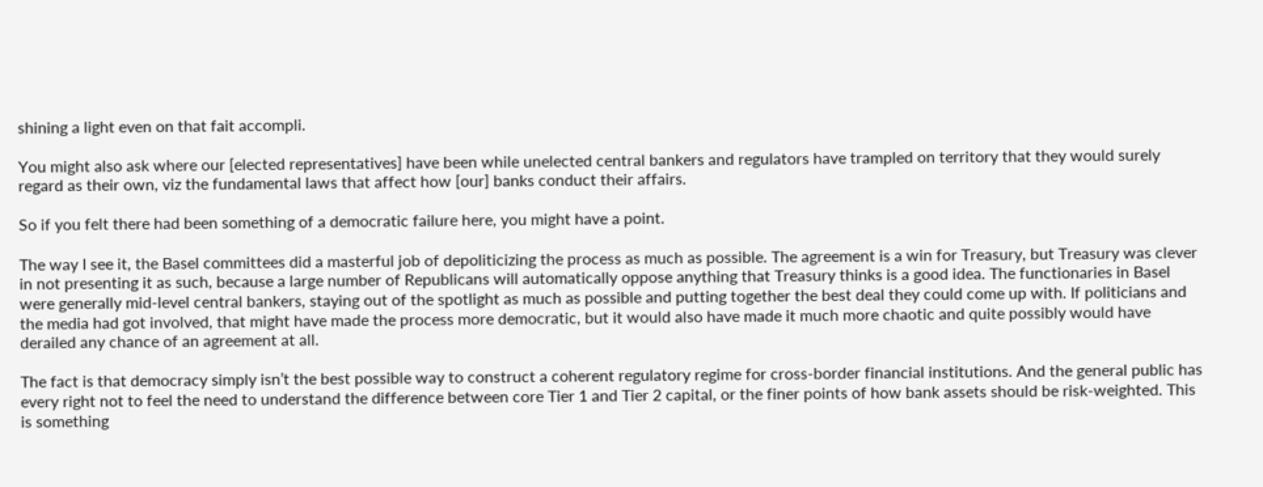shining a light even on that fait accompli.

You might also ask where our [elected representatives] have been while unelected central bankers and regulators have trampled on territory that they would surely regard as their own, viz the fundamental laws that affect how [our] banks conduct their affairs.

So if you felt there had been something of a democratic failure here, you might have a point.

The way I see it, the Basel committees did a masterful job of depoliticizing the process as much as possible. The agreement is a win for Treasury, but Treasury was clever in not presenting it as such, because a large number of Republicans will automatically oppose anything that Treasury thinks is a good idea. The functionaries in Basel were generally mid-level central bankers, staying out of the spotlight as much as possible and putting together the best deal they could come up with. If politicians and the media had got involved, that might have made the process more democratic, but it would also have made it much more chaotic and quite possibly would have derailed any chance of an agreement at all.

The fact is that democracy simply isn’t the best possible way to construct a coherent regulatory regime for cross-border financial institutions. And the general public has every right not to feel the need to understand the difference between core Tier 1 and Tier 2 capital, or the finer points of how bank assets should be risk-weighted. This is something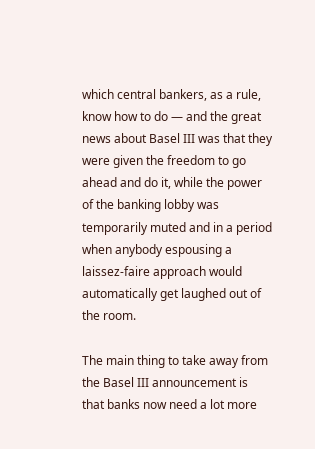which central bankers, as a rule, know how to do — and the great news about Basel III was that they were given the freedom to go ahead and do it, while the power of the banking lobby was temporarily muted and in a period when anybody espousing a laissez-faire approach would automatically get laughed out of the room.

The main thing to take away from the Basel III announcement is that banks now need a lot more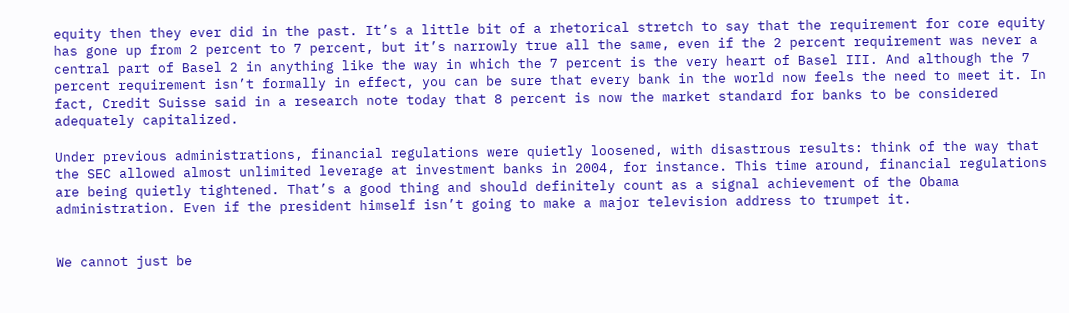equity then they ever did in the past. It’s a little bit of a rhetorical stretch to say that the requirement for core equity has gone up from 2 percent to 7 percent, but it’s narrowly true all the same, even if the 2 percent requirement was never a central part of Basel 2 in anything like the way in which the 7 percent is the very heart of Basel III. And although the 7 percent requirement isn’t formally in effect, you can be sure that every bank in the world now feels the need to meet it. In fact, Credit Suisse said in a research note today that 8 percent is now the market standard for banks to be considered adequately capitalized.

Under previous administrations, financial regulations were quietly loosened, with disastrous results: think of the way that the SEC allowed almost unlimited leverage at investment banks in 2004, for instance. This time around, financial regulations are being quietly tightened. That’s a good thing and should definitely count as a signal achievement of the Obama administration. Even if the president himself isn’t going to make a major television address to trumpet it.


We cannot just be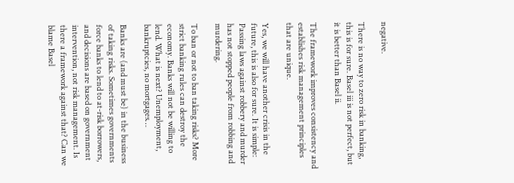negative.

There is no way to zero risk in banking, this is for sure. Basel iii is not perfect, but it is better than Basel ii.

The framework improves consistency and establishes risk management principles that are unique.

Yes, we will have another crisis in the future, this is also for sure. It is simple: Passing laws against robbery and murder has not stopped people from robbing and murdering.

To ban or not to ban taking risks? More strict banking rules can destroy the economy. Banks will not be willing to lend. What is next? Unemployment, bankruptcies, no mortgages…

Banks are (and must be) in the business of taking risks. Sometimes governments force banks to lend to at-risk borrowers, and decisions are based on government intervention, not risk management. Is there a framework against that? Can we blame Basel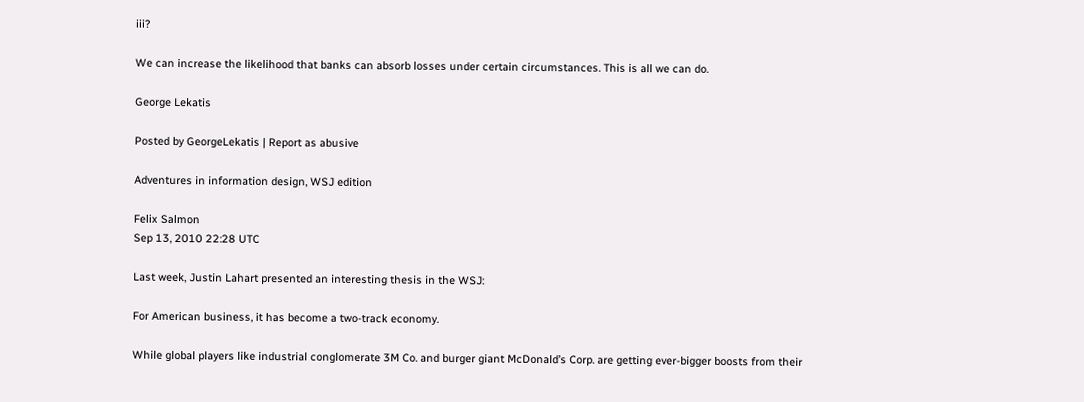iii?

We can increase the likelihood that banks can absorb losses under certain circumstances. This is all we can do.

George Lekatis

Posted by GeorgeLekatis | Report as abusive

Adventures in information design, WSJ edition

Felix Salmon
Sep 13, 2010 22:28 UTC

Last week, Justin Lahart presented an interesting thesis in the WSJ:

For American business, it has become a two-track economy.

While global players like industrial conglomerate 3M Co. and burger giant McDonald’s Corp. are getting ever-bigger boosts from their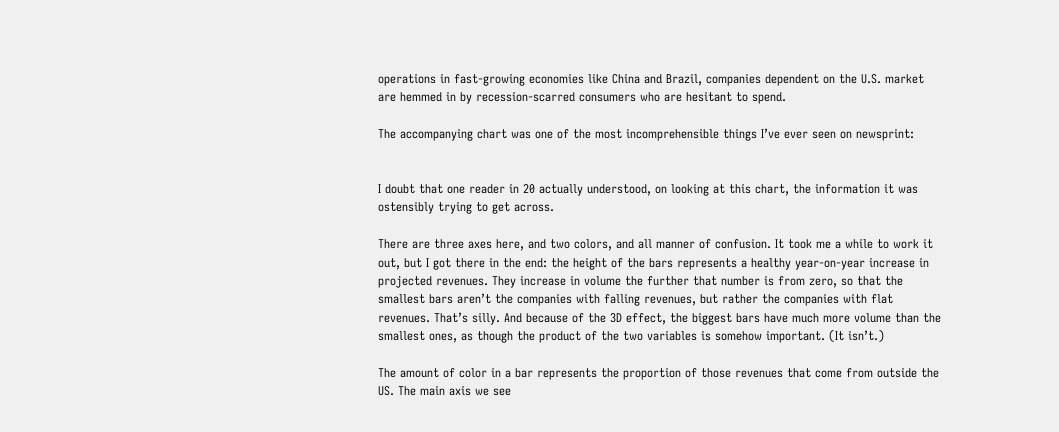operations in fast-growing economies like China and Brazil, companies dependent on the U.S. market are hemmed in by recession-scarred consumers who are hesitant to spend.

The accompanying chart was one of the most incomprehensible things I’ve ever seen on newsprint:


I doubt that one reader in 20 actually understood, on looking at this chart, the information it was ostensibly trying to get across.

There are three axes here, and two colors, and all manner of confusion. It took me a while to work it out, but I got there in the end: the height of the bars represents a healthy year-on-year increase in projected revenues. They increase in volume the further that number is from zero, so that the smallest bars aren’t the companies with falling revenues, but rather the companies with flat revenues. That’s silly. And because of the 3D effect, the biggest bars have much more volume than the smallest ones, as though the product of the two variables is somehow important. (It isn’t.)

The amount of color in a bar represents the proportion of those revenues that come from outside the US. The main axis we see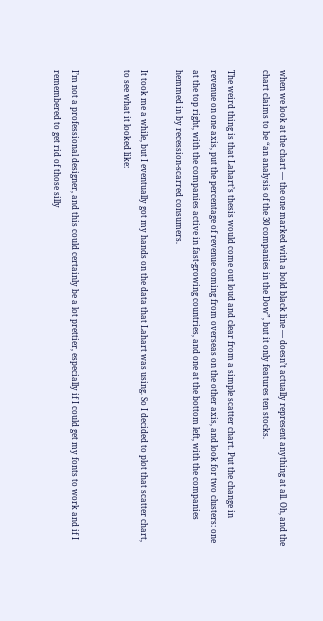when we look at the chart — the one marked with a bold black line — doesn’t actually represent anything at all. Oh, and the chart claims to be “an analysis of the 30 companies in the Dow”, but it only features ten stocks.

The weird thing is that Lahart’s thesis would come out loud and clear from a simple scatter chart. Put the change in revenue on one axis, put the percentage of revenue coming from overseas on the other axis, and look for two clusters: one at the top right, with the companies active in fast-growing countries, and one at the bottom left, with the companies hemmed in by recession-scarred consumers.

It took me a while, but I eventually got my hands on the data that Lahart was using. So I decided to plot that scatter chart, to see what it looked like:


I’m not a professional designer, and this could certainly be a lot prettier, especially if I could get my fonts to work and if I remembered to get rid of those silly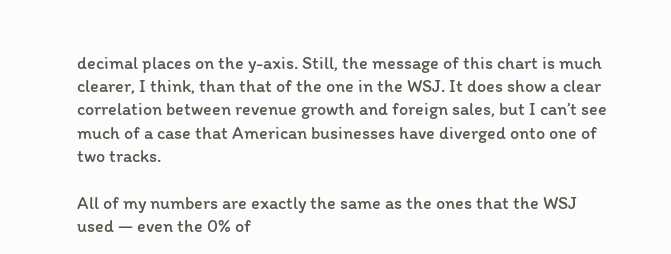decimal places on the y-axis. Still, the message of this chart is much clearer, I think, than that of the one in the WSJ. It does show a clear correlation between revenue growth and foreign sales, but I can’t see much of a case that American businesses have diverged onto one of two tracks.

All of my numbers are exactly the same as the ones that the WSJ used — even the 0% of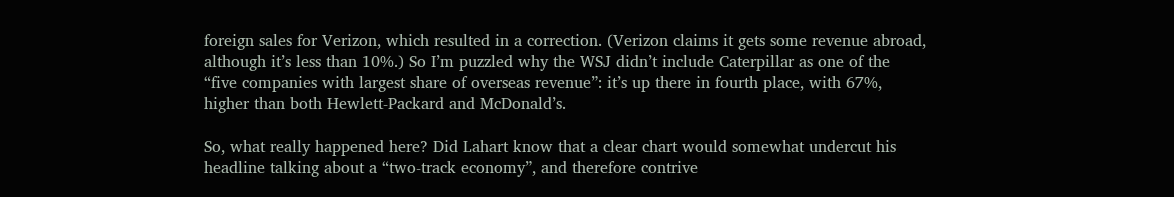foreign sales for Verizon, which resulted in a correction. (Verizon claims it gets some revenue abroad, although it’s less than 10%.) So I’m puzzled why the WSJ didn’t include Caterpillar as one of the “five companies with largest share of overseas revenue”: it’s up there in fourth place, with 67%, higher than both Hewlett-Packard and McDonald’s.

So, what really happened here? Did Lahart know that a clear chart would somewhat undercut his headline talking about a “two-track economy”, and therefore contrive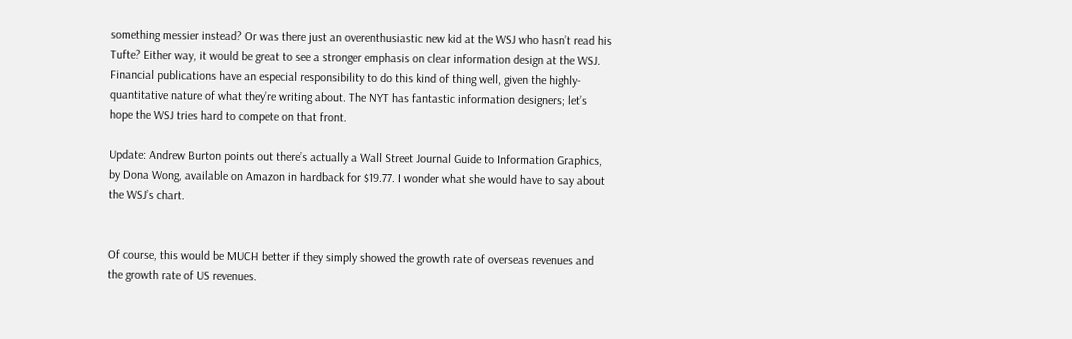something messier instead? Or was there just an overenthusiastic new kid at the WSJ who hasn’t read his Tufte? Either way, it would be great to see a stronger emphasis on clear information design at the WSJ. Financial publications have an especial responsibility to do this kind of thing well, given the highly-quantitative nature of what they’re writing about. The NYT has fantastic information designers; let’s hope the WSJ tries hard to compete on that front.

Update: Andrew Burton points out there’s actually a Wall Street Journal Guide to Information Graphics, by Dona Wong, available on Amazon in hardback for $19.77. I wonder what she would have to say about the WSJ’s chart.


Of course, this would be MUCH better if they simply showed the growth rate of overseas revenues and the growth rate of US revenues.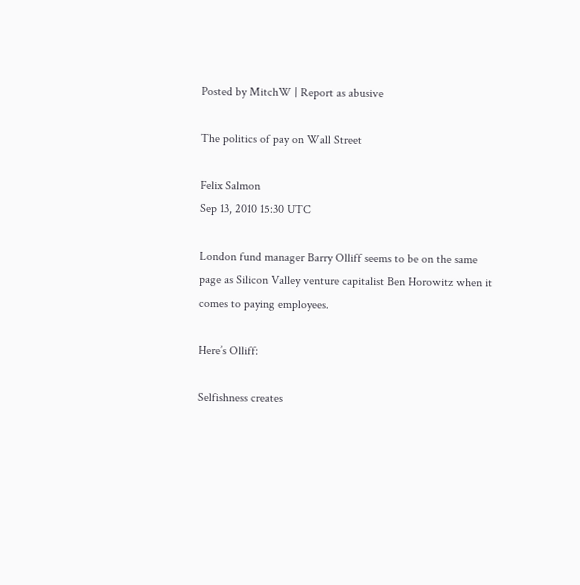Posted by MitchW | Report as abusive

The politics of pay on Wall Street

Felix Salmon
Sep 13, 2010 15:30 UTC

London fund manager Barry Olliff seems to be on the same page as Silicon Valley venture capitalist Ben Horowitz when it comes to paying employees.

Here’s Olliff:

Selfishness creates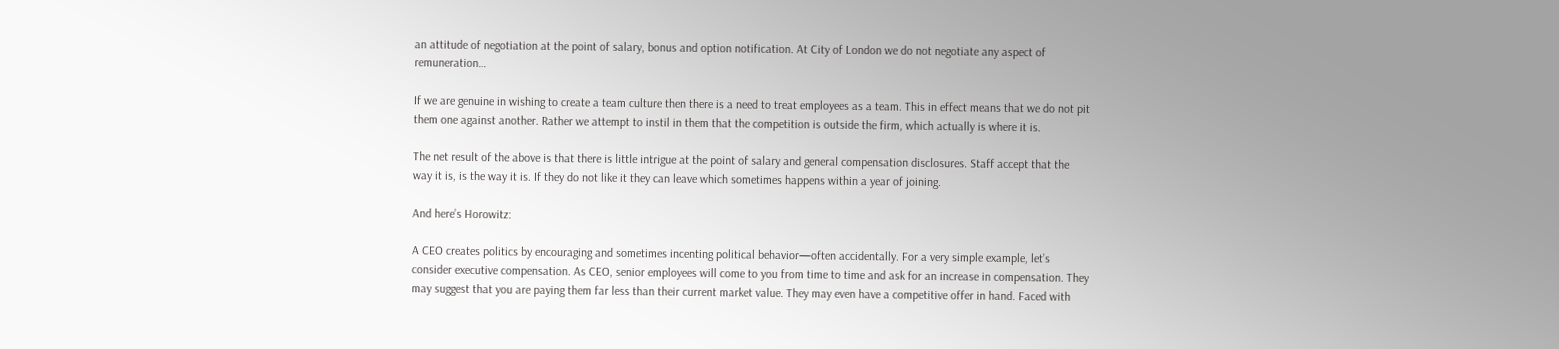an attitude of negotiation at the point of salary, bonus and option notification. At City of London we do not negotiate any aspect of remuneration…

If we are genuine in wishing to create a team culture then there is a need to treat employees as a team. This in effect means that we do not pit them one against another. Rather we attempt to instil in them that the competition is outside the firm, which actually is where it is.

The net result of the above is that there is little intrigue at the point of salary and general compensation disclosures. Staff accept that the way it is, is the way it is. If they do not like it they can leave which sometimes happens within a year of joining.

And here’s Horowitz:

A CEO creates politics by encouraging and sometimes incenting political behavior—often accidentally. For a very simple example, let’s consider executive compensation. As CEO, senior employees will come to you from time to time and ask for an increase in compensation. They may suggest that you are paying them far less than their current market value. They may even have a competitive offer in hand. Faced with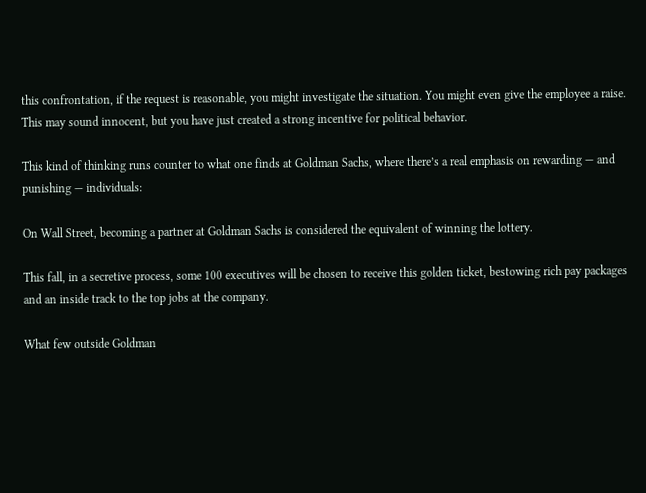this confrontation, if the request is reasonable, you might investigate the situation. You might even give the employee a raise. This may sound innocent, but you have just created a strong incentive for political behavior.

This kind of thinking runs counter to what one finds at Goldman Sachs, where there’s a real emphasis on rewarding — and punishing — individuals:

On Wall Street, becoming a partner at Goldman Sachs is considered the equivalent of winning the lottery.

This fall, in a secretive process, some 100 executives will be chosen to receive this golden ticket, bestowing rich pay packages and an inside track to the top jobs at the company.

What few outside Goldman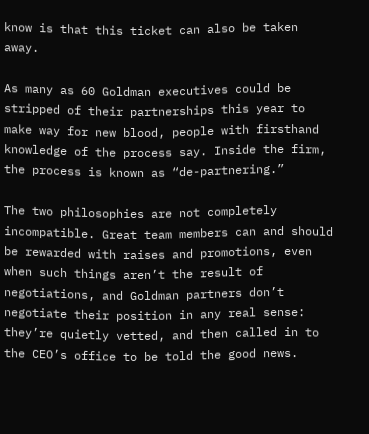know is that this ticket can also be taken away.

As many as 60 Goldman executives could be stripped of their partnerships this year to make way for new blood, people with firsthand knowledge of the process say. Inside the firm, the process is known as “de-partnering.”

The two philosophies are not completely incompatible. Great team members can and should be rewarded with raises and promotions, even when such things aren’t the result of negotiations, and Goldman partners don’t negotiate their position in any real sense: they’re quietly vetted, and then called in to the CEO’s office to be told the good news.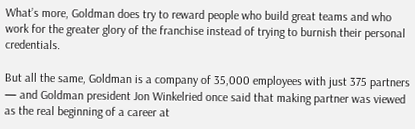What’s more, Goldman does try to reward people who build great teams and who work for the greater glory of the franchise instead of trying to burnish their personal credentials.

But all the same, Goldman is a company of 35,000 employees with just 375 partners — and Goldman president Jon Winkelried once said that making partner was viewed as the real beginning of a career at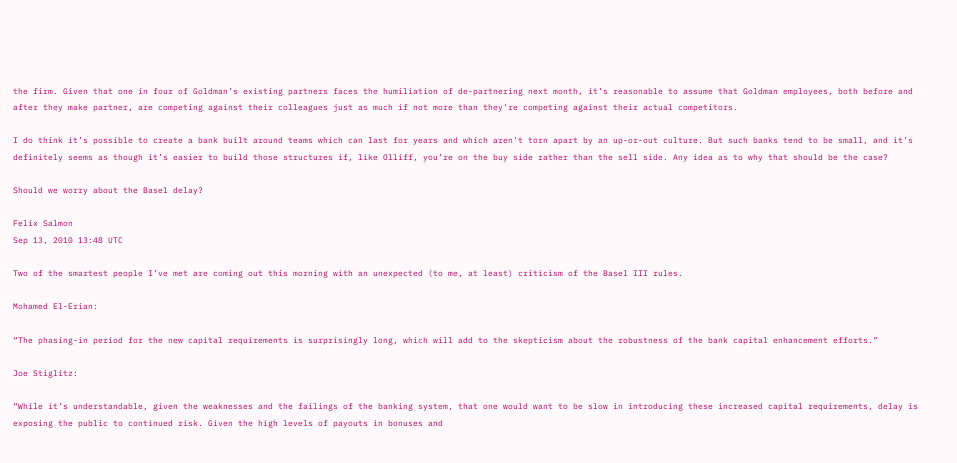the firm. Given that one in four of Goldman’s existing partners faces the humiliation of de-partnering next month, it’s reasonable to assume that Goldman employees, both before and after they make partner, are competing against their colleagues just as much if not more than they’re competing against their actual competitors.

I do think it’s possible to create a bank built around teams which can last for years and which aren’t torn apart by an up-or-out culture. But such banks tend to be small, and it’s definitely seems as though it’s easier to build those structures if, like Olliff, you’re on the buy side rather than the sell side. Any idea as to why that should be the case?

Should we worry about the Basel delay?

Felix Salmon
Sep 13, 2010 13:48 UTC

Two of the smartest people I’ve met are coming out this morning with an unexpected (to me, at least) criticism of the Basel III rules.

Mohamed El-Erian:

“The phasing-in period for the new capital requirements is surprisingly long, which will add to the skepticism about the robustness of the bank capital enhancement efforts.”

Joe Stiglitz:

“While it’s understandable, given the weaknesses and the failings of the banking system, that one would want to be slow in introducing these increased capital requirements, delay is exposing the public to continued risk. Given the high levels of payouts in bonuses and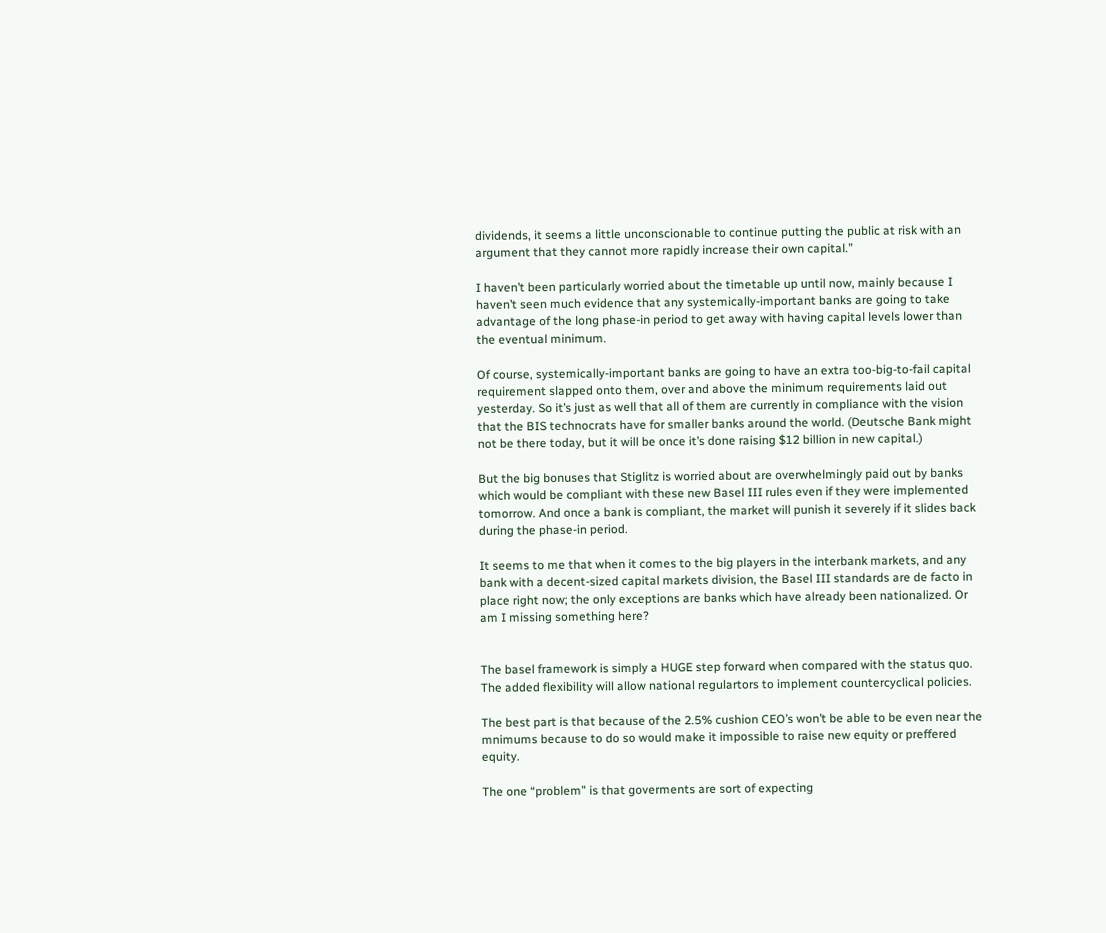dividends, it seems a little unconscionable to continue putting the public at risk with an argument that they cannot more rapidly increase their own capital.”

I haven’t been particularly worried about the timetable up until now, mainly because I haven’t seen much evidence that any systemically-important banks are going to take advantage of the long phase-in period to get away with having capital levels lower than the eventual minimum.

Of course, systemically-important banks are going to have an extra too-big-to-fail capital requirement slapped onto them, over and above the minimum requirements laid out yesterday. So it’s just as well that all of them are currently in compliance with the vision that the BIS technocrats have for smaller banks around the world. (Deutsche Bank might not be there today, but it will be once it’s done raising $12 billion in new capital.)

But the big bonuses that Stiglitz is worried about are overwhelmingly paid out by banks which would be compliant with these new Basel III rules even if they were implemented tomorrow. And once a bank is compliant, the market will punish it severely if it slides back during the phase-in period.

It seems to me that when it comes to the big players in the interbank markets, and any bank with a decent-sized capital markets division, the Basel III standards are de facto in place right now; the only exceptions are banks which have already been nationalized. Or am I missing something here?


The basel framework is simply a HUGE step forward when compared with the status quo. The added flexibility will allow national regulartors to implement countercyclical policies.

The best part is that because of the 2.5% cushion CEO’s won’t be able to be even near the mnimums because to do so would make it impossible to raise new equity or preffered equity.

The one “problem” is that goverments are sort of expecting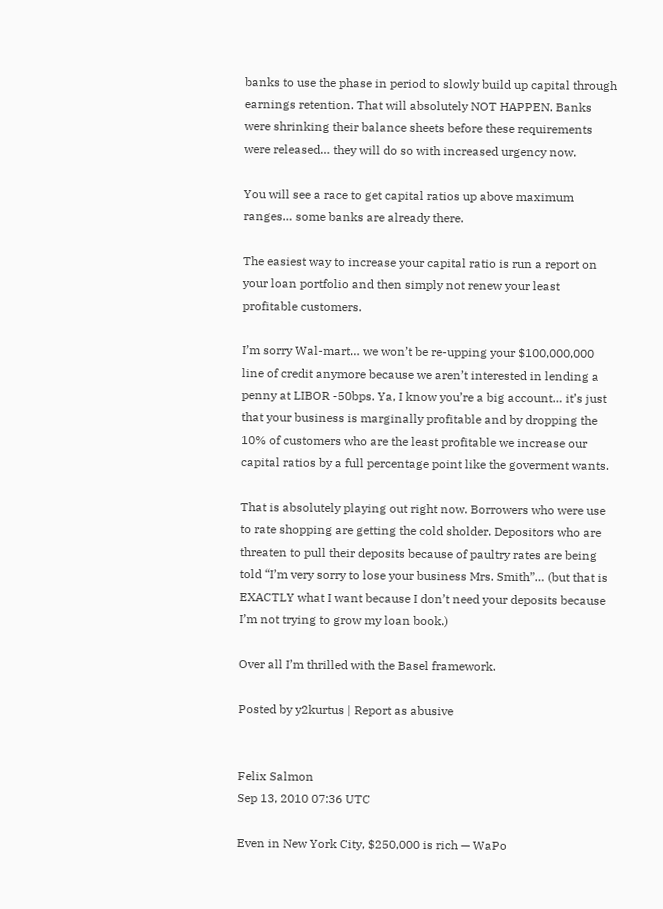banks to use the phase in period to slowly build up capital through earnings retention. That will absolutely NOT HAPPEN. Banks were shrinking their balance sheets before these requirements were released… they will do so with increased urgency now.

You will see a race to get capital ratios up above maximum ranges… some banks are already there.

The easiest way to increase your capital ratio is run a report on your loan portfolio and then simply not renew your least profitable customers.

I’m sorry Wal-mart… we won’t be re-upping your $100,000,000 line of credit anymore because we aren’t interested in lending a penny at LIBOR -50bps. Ya, I know you’re a big account… it’s just that your business is marginally profitable and by dropping the 10% of customers who are the least profitable we increase our capital ratios by a full percentage point like the goverment wants.

That is absolutely playing out right now. Borrowers who were use to rate shopping are getting the cold sholder. Depositors who are threaten to pull their deposits because of paultry rates are being told “I’m very sorry to lose your business Mrs. Smith”… (but that is EXACTLY what I want because I don’t need your deposits because I’m not trying to grow my loan book.)

Over all I’m thrilled with the Basel framework.

Posted by y2kurtus | Report as abusive


Felix Salmon
Sep 13, 2010 07:36 UTC

Even in New York City, $250,000 is rich — WaPo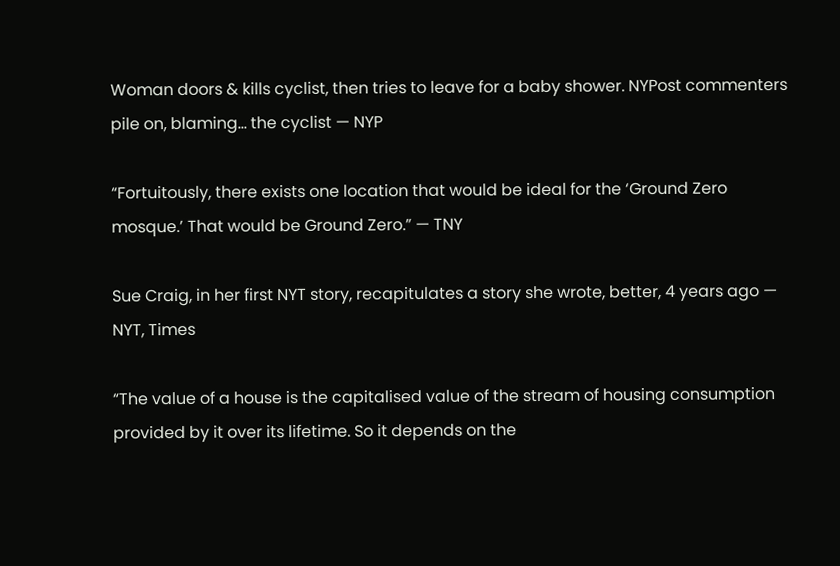Woman doors & kills cyclist, then tries to leave for a baby shower. NYPost commenters pile on, blaming… the cyclist — NYP

“Fortuitously, there exists one location that would be ideal for the ‘Ground Zero mosque.’ That would be Ground Zero.” — TNY

Sue Craig, in her first NYT story, recapitulates a story she wrote, better, 4 years ago — NYT, Times

“The value of a house is the capitalised value of the stream of housing consumption provided by it over its lifetime. So it depends on the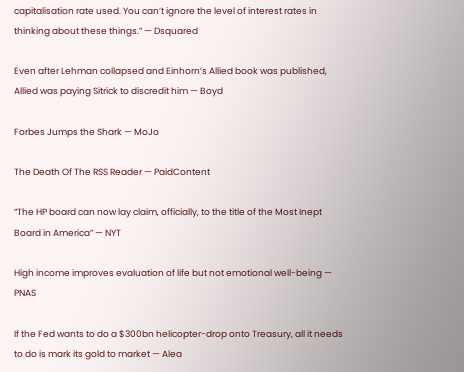capitalisation rate used. You can’t ignore the level of interest rates in thinking about these things.” — Dsquared

Even after Lehman collapsed and Einhorn’s Allied book was published, Allied was paying Sitrick to discredit him — Boyd

Forbes Jumps the Shark — MoJo

The Death Of The RSS Reader — PaidContent

“The HP board can now lay claim, officially, to the title of the Most Inept Board in America” — NYT

High income improves evaluation of life but not emotional well-being — PNAS

If the Fed wants to do a $300bn helicopter-drop onto Treasury, all it needs to do is mark its gold to market — Alea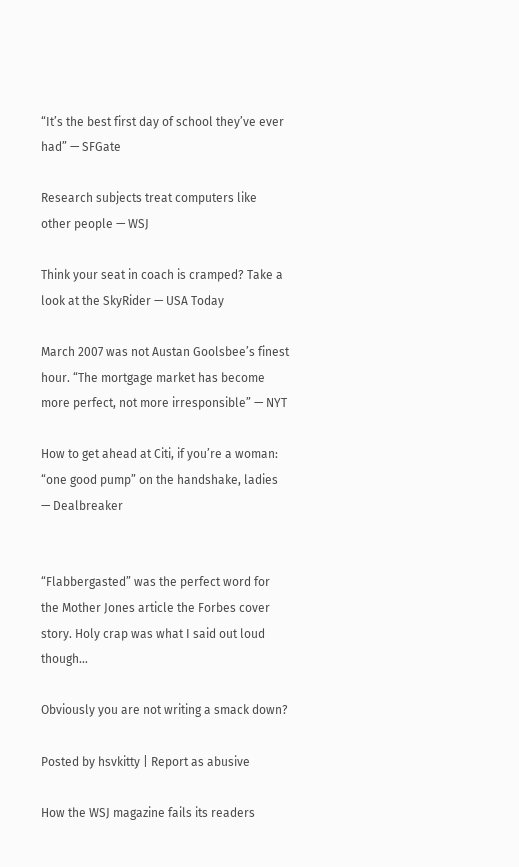“It’s the best first day of school they’ve ever had” — SFGate

Research subjects treat computers like other people — WSJ

Think your seat in coach is cramped? Take a look at the SkyRider — USA Today

March 2007 was not Austan Goolsbee’s finest hour. “The mortgage market has become more perfect, not more irresponsible” — NYT

How to get ahead at Citi, if you’re a woman: “one good pump” on the handshake, ladies — Dealbreaker


“Flabbergasted” was the perfect word for the Mother Jones article the Forbes cover story. Holy crap was what I said out loud though…

Obviously you are not writing a smack down?

Posted by hsvkitty | Report as abusive

How the WSJ magazine fails its readers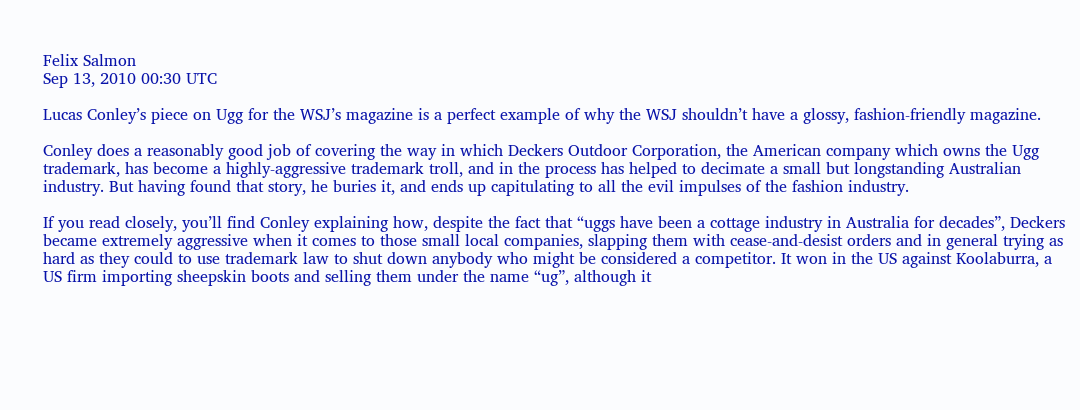Felix Salmon
Sep 13, 2010 00:30 UTC

Lucas Conley’s piece on Ugg for the WSJ’s magazine is a perfect example of why the WSJ shouldn’t have a glossy, fashion-friendly magazine.

Conley does a reasonably good job of covering the way in which Deckers Outdoor Corporation, the American company which owns the Ugg trademark, has become a highly-aggressive trademark troll, and in the process has helped to decimate a small but longstanding Australian industry. But having found that story, he buries it, and ends up capitulating to all the evil impulses of the fashion industry.

If you read closely, you’ll find Conley explaining how, despite the fact that “uggs have been a cottage industry in Australia for decades”, Deckers became extremely aggressive when it comes to those small local companies, slapping them with cease-and-desist orders and in general trying as hard as they could to use trademark law to shut down anybody who might be considered a competitor. It won in the US against Koolaburra, a US firm importing sheepskin boots and selling them under the name “ug”, although it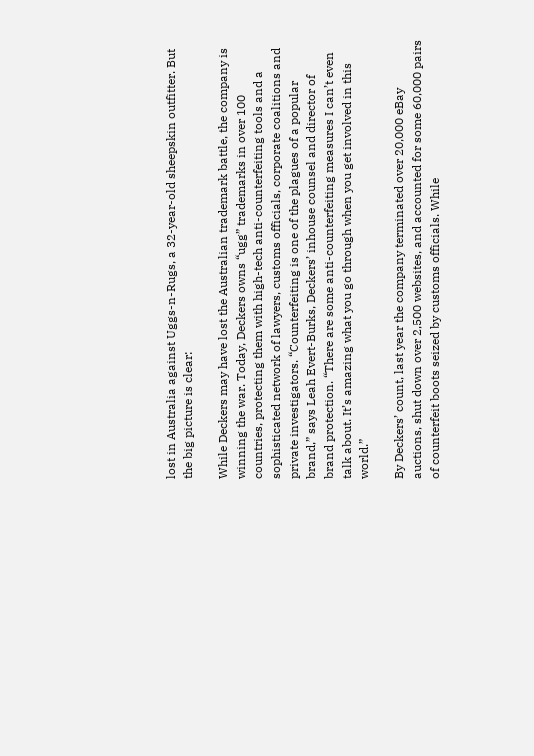lost in Australia against Uggs-n-Rugs, a 32-year-old sheepskin outfitter. But the big picture is clear:

While Deckers may have lost the Australian trademark battle, the company is winning the war. Today, Deckers owns “ugg” trademarks in over 100 countries, protecting them with high-tech anti-counterfeiting tools and a sophisticated network of lawyers, customs officials, corporate coalitions and private investigators. “Counterfeiting is one of the plagues of a popular brand,” says Leah Evert-Burks, Deckers’ inhouse counsel and director of brand protection. “There are some anti-counterfeiting measures I can’t even talk about. It’s amazing what you go through when you get involved in this world.”

By Deckers’ count, last year the company terminated over 20,000 eBay auctions, shut down over 2,500 websites, and accounted for some 60,000 pairs of counterfeit boots seized by customs officials. While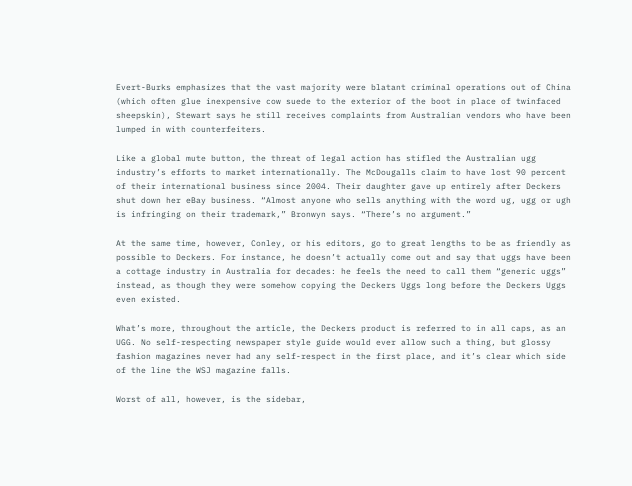Evert-Burks emphasizes that the vast majority were blatant criminal operations out of China (which often glue inexpensive cow suede to the exterior of the boot in place of twinfaced sheepskin), Stewart says he still receives complaints from Australian vendors who have been lumped in with counterfeiters.

Like a global mute button, the threat of legal action has stifled the Australian ugg industry’s efforts to market internationally. The McDougalls claim to have lost 90 percent of their international business since 2004. Their daughter gave up entirely after Deckers shut down her eBay business. “Almost anyone who sells anything with the word ug, ugg or ugh is infringing on their trademark,” Bronwyn says. “There’s no argument.”

At the same time, however, Conley, or his editors, go to great lengths to be as friendly as possible to Deckers. For instance, he doesn’t actually come out and say that uggs have been a cottage industry in Australia for decades: he feels the need to call them “generic uggs” instead, as though they were somehow copying the Deckers Uggs long before the Deckers Uggs even existed.

What’s more, throughout the article, the Deckers product is referred to in all caps, as an UGG. No self-respecting newspaper style guide would ever allow such a thing, but glossy fashion magazines never had any self-respect in the first place, and it’s clear which side of the line the WSJ magazine falls.

Worst of all, however, is the sidebar,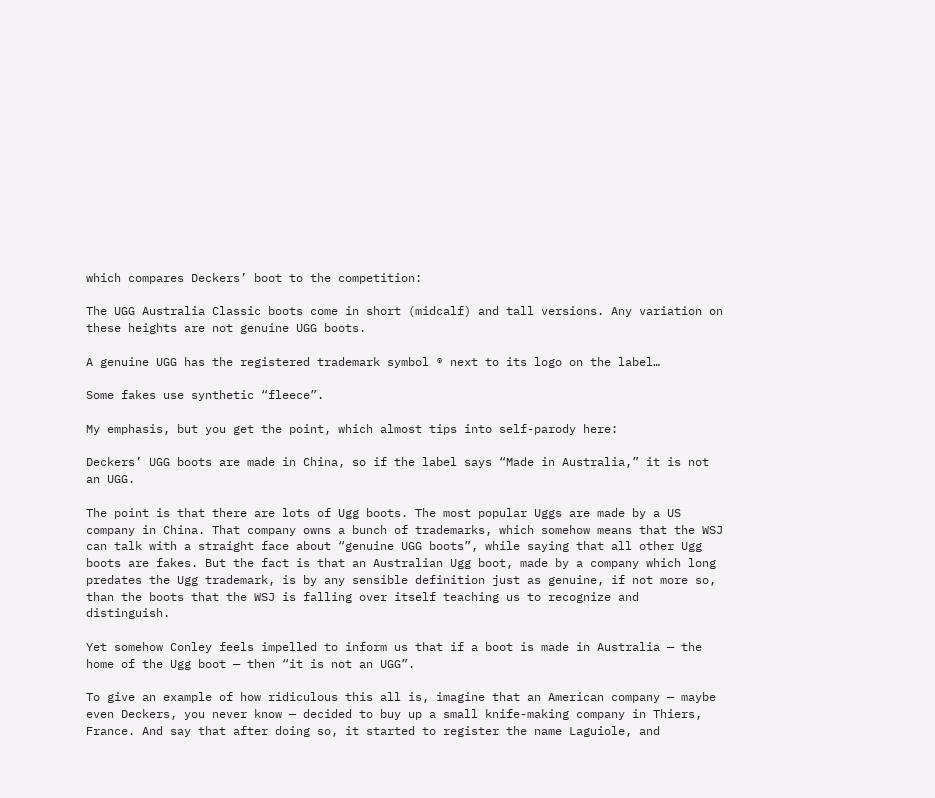which compares Deckers’ boot to the competition:

The UGG Australia Classic boots come in short (midcalf) and tall versions. Any variation on these heights are not genuine UGG boots.

A genuine UGG has the registered trademark symbol ® next to its logo on the label…

Some fakes use synthetic “fleece”.

My emphasis, but you get the point, which almost tips into self-parody here:

Deckers’ UGG boots are made in China, so if the label says “Made in Australia,” it is not an UGG.

The point is that there are lots of Ugg boots. The most popular Uggs are made by a US company in China. That company owns a bunch of trademarks, which somehow means that the WSJ can talk with a straight face about “genuine UGG boots”, while saying that all other Ugg boots are fakes. But the fact is that an Australian Ugg boot, made by a company which long predates the Ugg trademark, is by any sensible definition just as genuine, if not more so, than the boots that the WSJ is falling over itself teaching us to recognize and distinguish.

Yet somehow Conley feels impelled to inform us that if a boot is made in Australia — the home of the Ugg boot — then “it is not an UGG”.

To give an example of how ridiculous this all is, imagine that an American company — maybe even Deckers, you never know — decided to buy up a small knife-making company in Thiers, France. And say that after doing so, it started to register the name Laguiole, and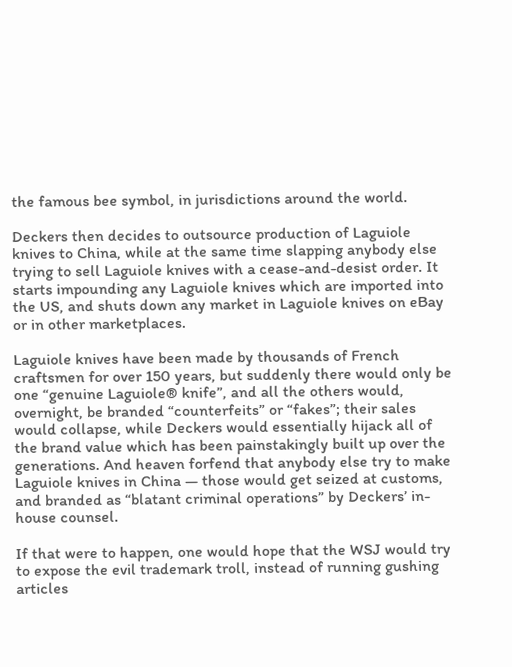the famous bee symbol, in jurisdictions around the world.

Deckers then decides to outsource production of Laguiole knives to China, while at the same time slapping anybody else trying to sell Laguiole knives with a cease-and-desist order. It starts impounding any Laguiole knives which are imported into the US, and shuts down any market in Laguiole knives on eBay or in other marketplaces.

Laguiole knives have been made by thousands of French craftsmen for over 150 years, but suddenly there would only be one “genuine Laguiole® knife”, and all the others would, overnight, be branded “counterfeits” or “fakes”; their sales would collapse, while Deckers would essentially hijack all of the brand value which has been painstakingly built up over the generations. And heaven forfend that anybody else try to make Laguiole knives in China — those would get seized at customs, and branded as “blatant criminal operations” by Deckers’ in-house counsel.

If that were to happen, one would hope that the WSJ would try to expose the evil trademark troll, instead of running gushing articles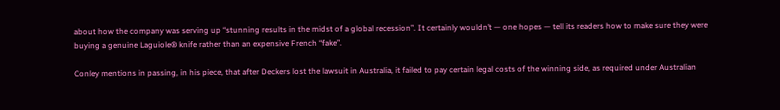about how the company was serving up “stunning results in the midst of a global recession”. It certainly wouldn’t — one hopes — tell its readers how to make sure they were buying a genuine Laguiole® knife rather than an expensive French “fake”.

Conley mentions in passing, in his piece, that after Deckers lost the lawsuit in Australia, it failed to pay certain legal costs of the winning side, as required under Australian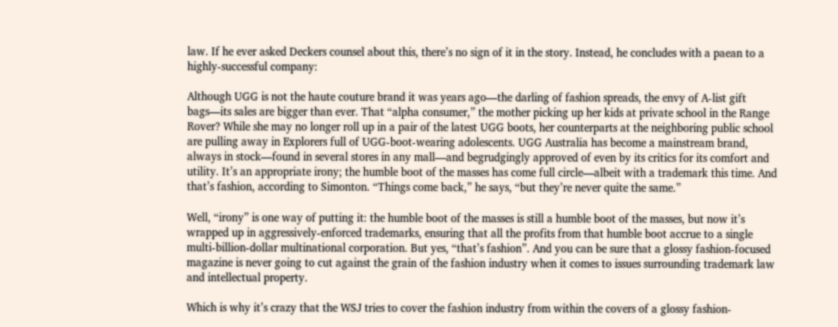law. If he ever asked Deckers counsel about this, there’s no sign of it in the story. Instead, he concludes with a paean to a highly-successful company:

Although UGG is not the haute couture brand it was years ago—the darling of fashion spreads, the envy of A-list gift bags—its sales are bigger than ever. That “alpha consumer,” the mother picking up her kids at private school in the Range Rover? While she may no longer roll up in a pair of the latest UGG boots, her counterparts at the neighboring public school are pulling away in Explorers full of UGG-boot-wearing adolescents. UGG Australia has become a mainstream brand, always in stock—found in several stores in any mall—and begrudgingly approved of even by its critics for its comfort and utility. It’s an appropriate irony; the humble boot of the masses has come full circle—albeit with a trademark this time. And that’s fashion, according to Simonton. “Things come back,” he says, “but they’re never quite the same.”

Well, “irony” is one way of putting it: the humble boot of the masses is still a humble boot of the masses, but now it’s wrapped up in aggressively-enforced trademarks, ensuring that all the profits from that humble boot accrue to a single multi-billion-dollar multinational corporation. But yes, “that’s fashion”. And you can be sure that a glossy fashion-focused magazine is never going to cut against the grain of the fashion industry when it comes to issues surrounding trademark law and intellectual property.

Which is why it’s crazy that the WSJ tries to cover the fashion industry from within the covers of a glossy fashion-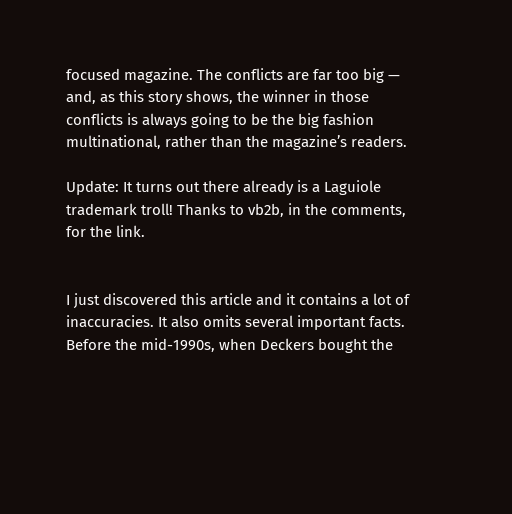focused magazine. The conflicts are far too big — and, as this story shows, the winner in those conflicts is always going to be the big fashion multinational, rather than the magazine’s readers.

Update: It turns out there already is a Laguiole trademark troll! Thanks to vb2b, in the comments, for the link.


I just discovered this article and it contains a lot of inaccuracies. It also omits several important facts. Before the mid-1990s, when Deckers bought the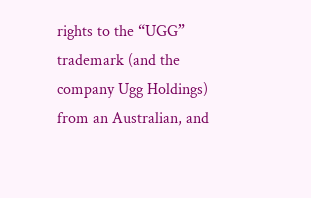rights to the “UGG” trademark (and the company Ugg Holdings) from an Australian, and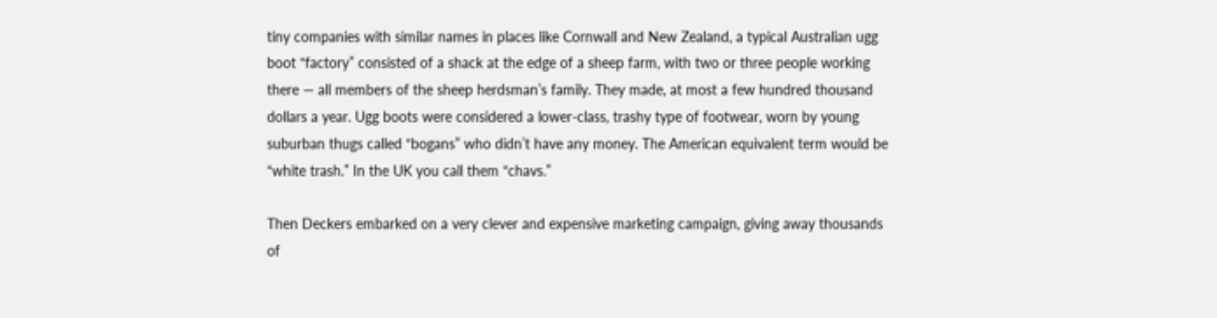tiny companies with similar names in places like Cornwall and New Zealand, a typical Australian ugg boot “factory” consisted of a shack at the edge of a sheep farm, with two or three people working there — all members of the sheep herdsman’s family. They made, at most a few hundred thousand dollars a year. Ugg boots were considered a lower-class, trashy type of footwear, worn by young suburban thugs called “bogans” who didn’t have any money. The American equivalent term would be “white trash.” In the UK you call them “chavs.”

Then Deckers embarked on a very clever and expensive marketing campaign, giving away thousands of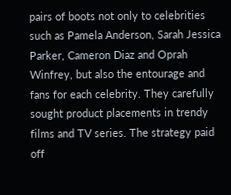pairs of boots not only to celebrities such as Pamela Anderson, Sarah Jessica Parker, Cameron Diaz and Oprah Winfrey, but also the entourage and fans for each celebrity. They carefully sought product placements in trendy films and TV series. The strategy paid off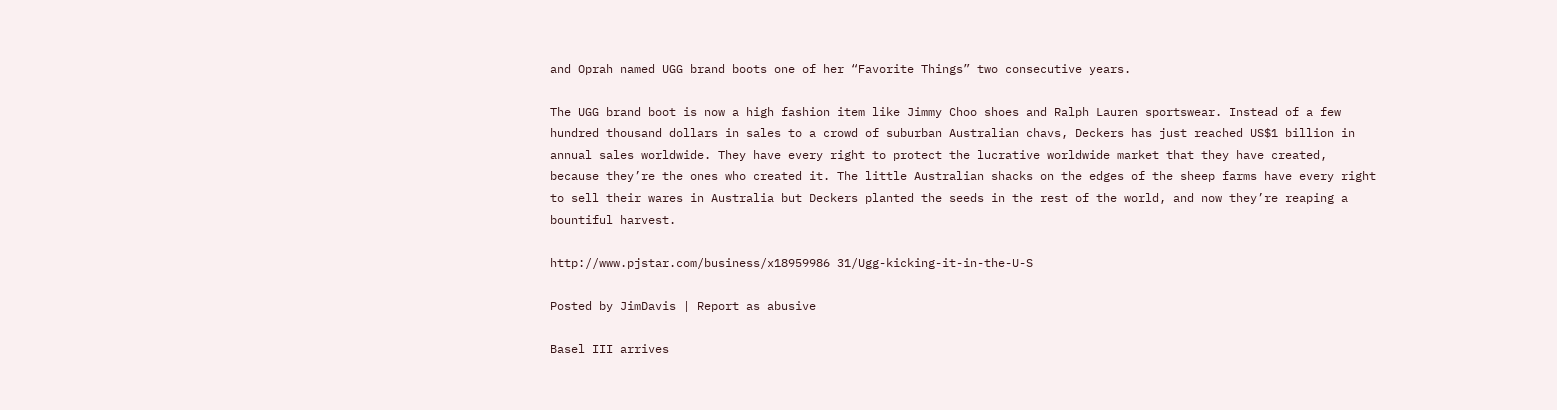and Oprah named UGG brand boots one of her “Favorite Things” two consecutive years.

The UGG brand boot is now a high fashion item like Jimmy Choo shoes and Ralph Lauren sportswear. Instead of a few hundred thousand dollars in sales to a crowd of suburban Australian chavs, Deckers has just reached US$1 billion in annual sales worldwide. They have every right to protect the lucrative worldwide market that they have created, because they’re the ones who created it. The little Australian shacks on the edges of the sheep farms have every right to sell their wares in Australia but Deckers planted the seeds in the rest of the world, and now they’re reaping a bountiful harvest.

http://www.pjstar.com/business/x18959986 31/Ugg-kicking-it-in-the-U-S

Posted by JimDavis | Report as abusive

Basel III arrives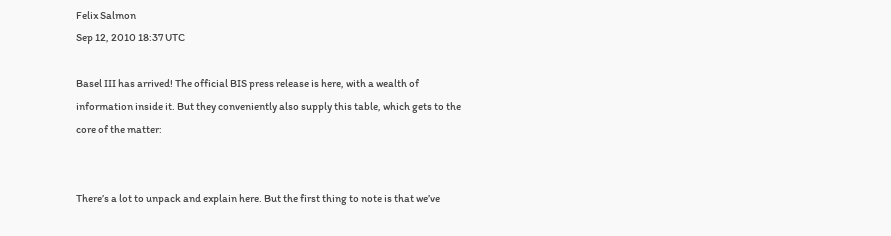Felix Salmon
Sep 12, 2010 18:37 UTC

Basel III has arrived! The official BIS press release is here, with a wealth of information inside it. But they conveniently also supply this table, which gets to the core of the matter:


There’s a lot to unpack and explain here. But the first thing to note is that we’ve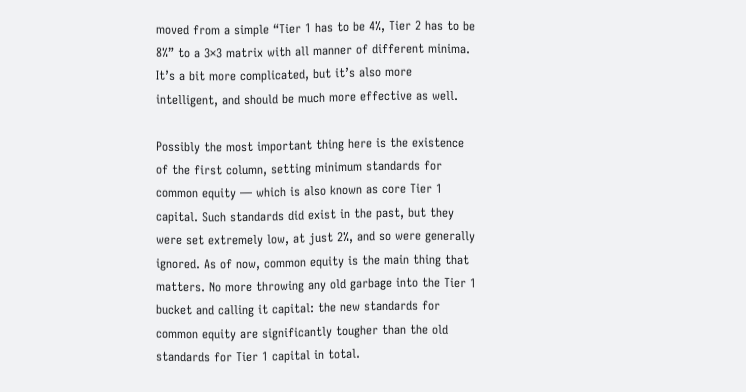moved from a simple “Tier 1 has to be 4%, Tier 2 has to be 8%” to a 3×3 matrix with all manner of different minima. It’s a bit more complicated, but it’s also more intelligent, and should be much more effective as well.

Possibly the most important thing here is the existence of the first column, setting minimum standards for common equity — which is also known as core Tier 1 capital. Such standards did exist in the past, but they were set extremely low, at just 2%, and so were generally ignored. As of now, common equity is the main thing that matters. No more throwing any old garbage into the Tier 1 bucket and calling it capital: the new standards for common equity are significantly tougher than the old standards for Tier 1 capital in total.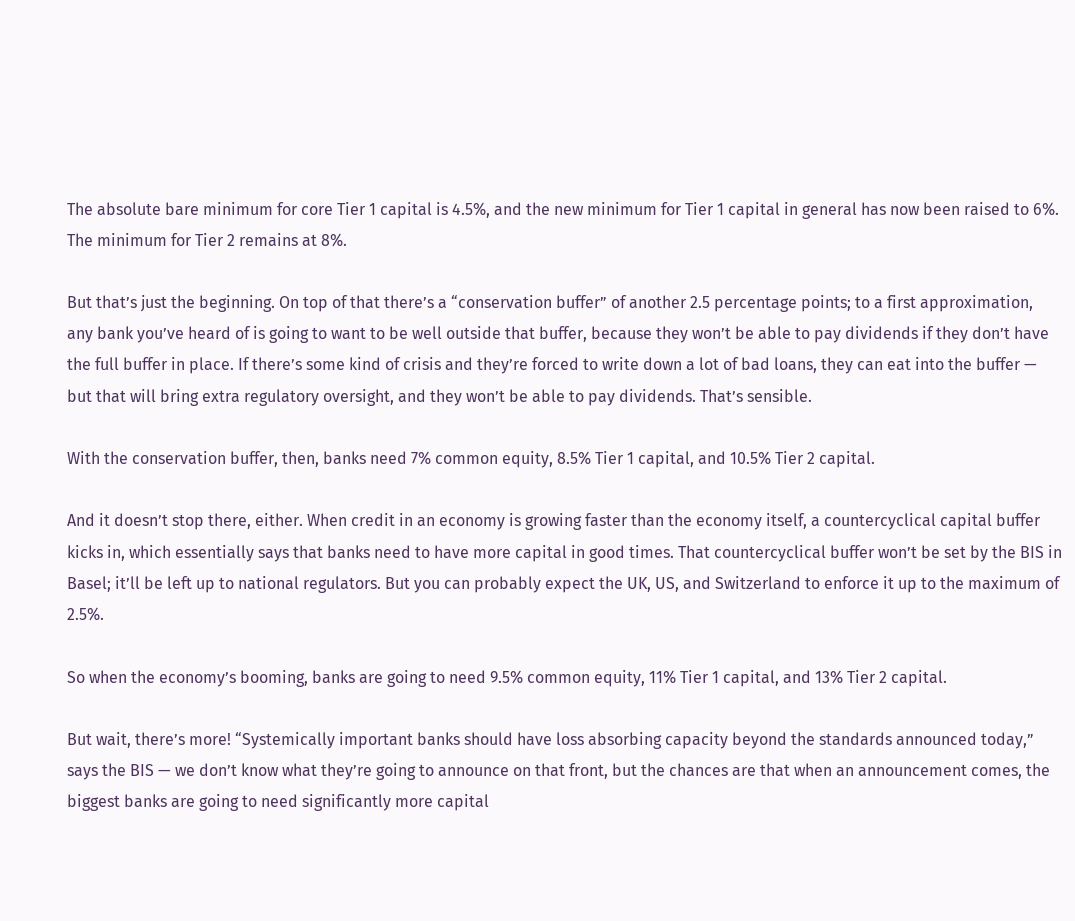The absolute bare minimum for core Tier 1 capital is 4.5%, and the new minimum for Tier 1 capital in general has now been raised to 6%. The minimum for Tier 2 remains at 8%.

But that’s just the beginning. On top of that there’s a “conservation buffer” of another 2.5 percentage points; to a first approximation, any bank you’ve heard of is going to want to be well outside that buffer, because they won’t be able to pay dividends if they don’t have the full buffer in place. If there’s some kind of crisis and they’re forced to write down a lot of bad loans, they can eat into the buffer — but that will bring extra regulatory oversight, and they won’t be able to pay dividends. That’s sensible.

With the conservation buffer, then, banks need 7% common equity, 8.5% Tier 1 capital, and 10.5% Tier 2 capital.

And it doesn’t stop there, either. When credit in an economy is growing faster than the economy itself, a countercyclical capital buffer kicks in, which essentially says that banks need to have more capital in good times. That countercyclical buffer won’t be set by the BIS in Basel; it’ll be left up to national regulators. But you can probably expect the UK, US, and Switzerland to enforce it up to the maximum of 2.5%.

So when the economy’s booming, banks are going to need 9.5% common equity, 11% Tier 1 capital, and 13% Tier 2 capital.

But wait, there’s more! “Systemically important banks should have loss absorbing capacity beyond the standards announced today,” says the BIS — we don’t know what they’re going to announce on that front, but the chances are that when an announcement comes, the biggest banks are going to need significantly more capital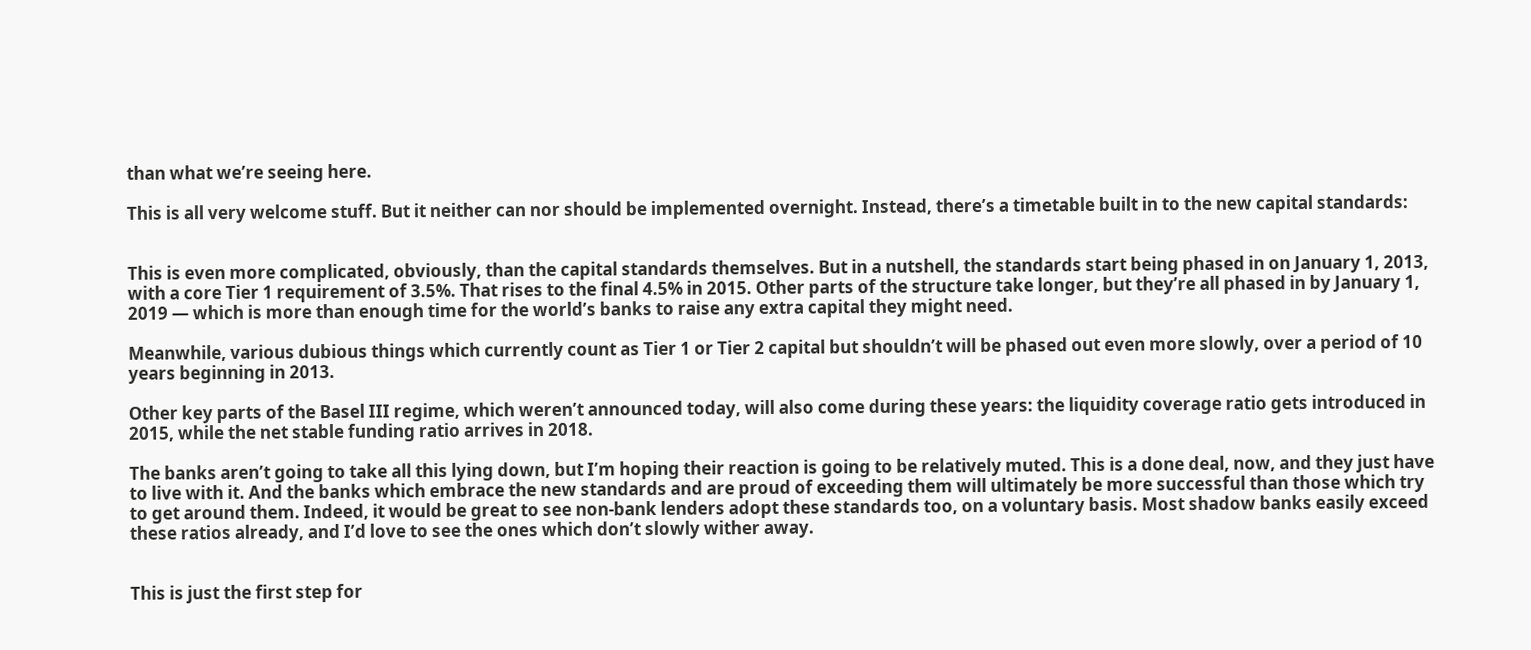than what we’re seeing here.

This is all very welcome stuff. But it neither can nor should be implemented overnight. Instead, there’s a timetable built in to the new capital standards:


This is even more complicated, obviously, than the capital standards themselves. But in a nutshell, the standards start being phased in on January 1, 2013, with a core Tier 1 requirement of 3.5%. That rises to the final 4.5% in 2015. Other parts of the structure take longer, but they’re all phased in by January 1, 2019 — which is more than enough time for the world’s banks to raise any extra capital they might need.

Meanwhile, various dubious things which currently count as Tier 1 or Tier 2 capital but shouldn’t will be phased out even more slowly, over a period of 10 years beginning in 2013.

Other key parts of the Basel III regime, which weren’t announced today, will also come during these years: the liquidity coverage ratio gets introduced in 2015, while the net stable funding ratio arrives in 2018.

The banks aren’t going to take all this lying down, but I’m hoping their reaction is going to be relatively muted. This is a done deal, now, and they just have to live with it. And the banks which embrace the new standards and are proud of exceeding them will ultimately be more successful than those which try to get around them. Indeed, it would be great to see non-bank lenders adopt these standards too, on a voluntary basis. Most shadow banks easily exceed these ratios already, and I’d love to see the ones which don’t slowly wither away.


This is just the first step for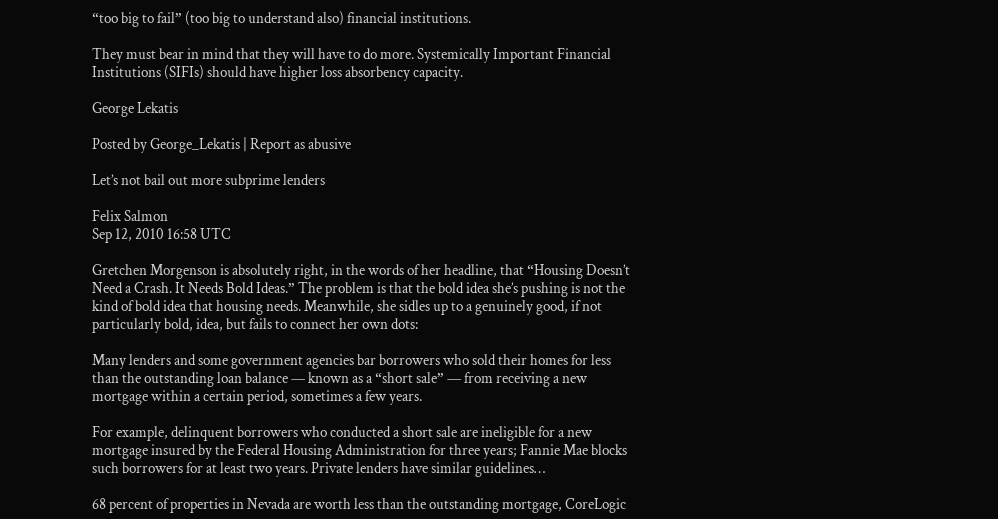“too big to fail” (too big to understand also) financial institutions.

They must bear in mind that they will have to do more. Systemically Important Financial Institutions (SIFIs) should have higher loss absorbency capacity.

George Lekatis

Posted by George_Lekatis | Report as abusive

Let’s not bail out more subprime lenders

Felix Salmon
Sep 12, 2010 16:58 UTC

Gretchen Morgenson is absolutely right, in the words of her headline, that “Housing Doesn’t Need a Crash. It Needs Bold Ideas.” The problem is that the bold idea she’s pushing is not the kind of bold idea that housing needs. Meanwhile, she sidles up to a genuinely good, if not particularly bold, idea, but fails to connect her own dots:

Many lenders and some government agencies bar borrowers who sold their homes for less than the outstanding loan balance — known as a “short sale” — from receiving a new mortgage within a certain period, sometimes a few years.

For example, delinquent borrowers who conducted a short sale are ineligible for a new mortgage insured by the Federal Housing Administration for three years; Fannie Mae blocks such borrowers for at least two years. Private lenders have similar guidelines…

68 percent of properties in Nevada are worth less than the outstanding mortgage, CoreLogic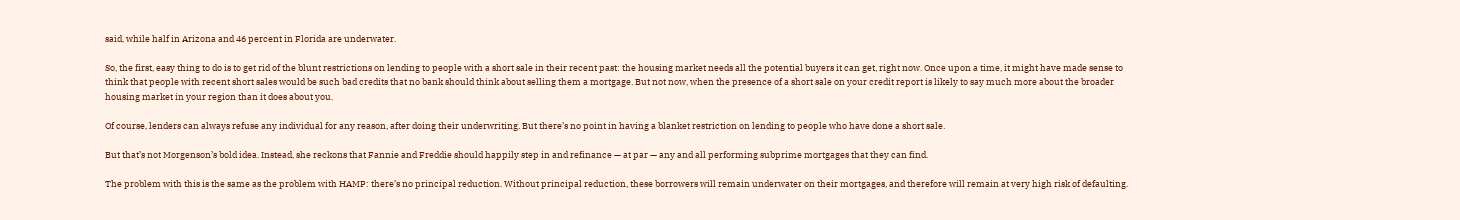said, while half in Arizona and 46 percent in Florida are underwater.

So, the first, easy thing to do is to get rid of the blunt restrictions on lending to people with a short sale in their recent past: the housing market needs all the potential buyers it can get, right now. Once upon a time, it might have made sense to think that people with recent short sales would be such bad credits that no bank should think about selling them a mortgage. But not now, when the presence of a short sale on your credit report is likely to say much more about the broader housing market in your region than it does about you.

Of course, lenders can always refuse any individual for any reason, after doing their underwriting. But there’s no point in having a blanket restriction on lending to people who have done a short sale.

But that’s not Morgenson’s bold idea. Instead, she reckons that Fannie and Freddie should happily step in and refinance — at par — any and all performing subprime mortgages that they can find.

The problem with this is the same as the problem with HAMP: there’s no principal reduction. Without principal reduction, these borrowers will remain underwater on their mortgages, and therefore will remain at very high risk of defaulting.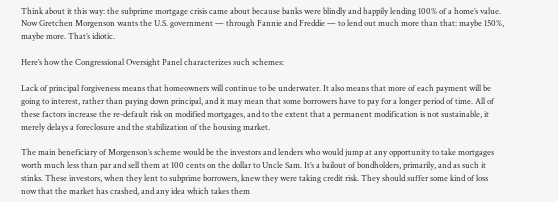Think about it this way: the subprime mortgage crisis came about because banks were blindly and happily lending 100% of a home’s value. Now Gretchen Morgenson wants the U.S. government — through Fannie and Freddie — to lend out much more than that: maybe 150%, maybe more. That’s idiotic.

Here’s how the Congressional Oversight Panel characterizes such schemes:

Lack of principal forgiveness means that homeowners will continue to be underwater. It also means that more of each payment will be going to interest, rather than paying down principal, and it may mean that some borrowers have to pay for a longer period of time. All of these factors increase the re-default risk on modified mortgages, and to the extent that a permanent modification is not sustainable, it merely delays a foreclosure and the stabilization of the housing market.

The main beneficiary of Morgenson’s scheme would be the investors and lenders who would jump at any opportunity to take mortgages worth much less than par and sell them at 100 cents on the dollar to Uncle Sam. It’s a bailout of bondholders, primarily, and as such it stinks. These investors, when they lent to subprime borrowers, knew they were taking credit risk. They should suffer some kind of loss now that the market has crashed, and any idea which takes them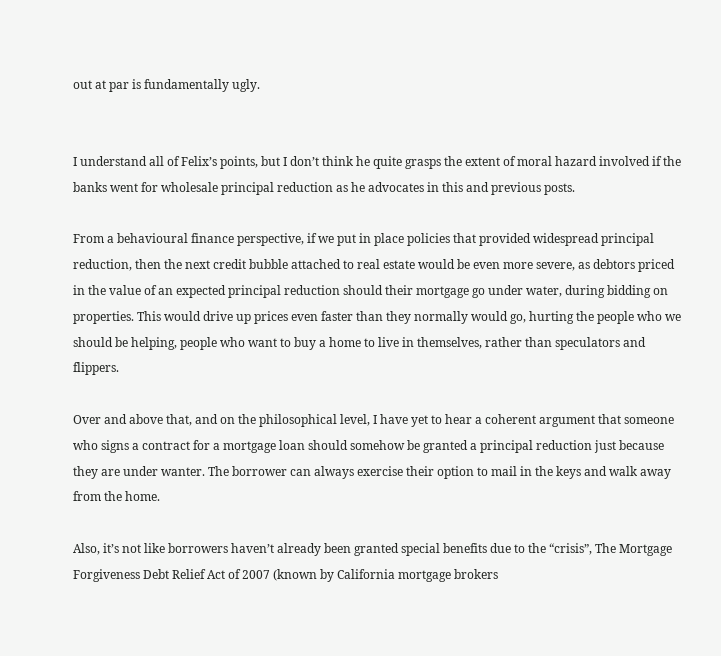out at par is fundamentally ugly.


I understand all of Felix’s points, but I don’t think he quite grasps the extent of moral hazard involved if the banks went for wholesale principal reduction as he advocates in this and previous posts.

From a behavioural finance perspective, if we put in place policies that provided widespread principal reduction, then the next credit bubble attached to real estate would be even more severe, as debtors priced in the value of an expected principal reduction should their mortgage go under water, during bidding on properties. This would drive up prices even faster than they normally would go, hurting the people who we should be helping, people who want to buy a home to live in themselves, rather than speculators and flippers.

Over and above that, and on the philosophical level, I have yet to hear a coherent argument that someone who signs a contract for a mortgage loan should somehow be granted a principal reduction just because they are under wanter. The borrower can always exercise their option to mail in the keys and walk away from the home.

Also, it’s not like borrowers haven’t already been granted special benefits due to the “crisis”, The Mortgage Forgiveness Debt Relief Act of 2007 (known by California mortgage brokers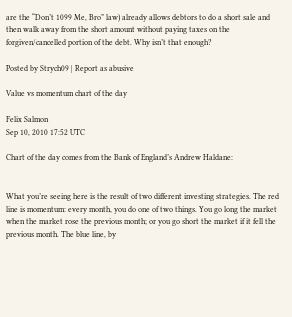are the “Don’t 1099 Me, Bro” law) already allows debtors to do a short sale and then walk away from the short amount without paying taxes on the forgiven/cancelled portion of the debt. Why isn’t that enough?

Posted by Strych09 | Report as abusive

Value vs momentum chart of the day

Felix Salmon
Sep 10, 2010 17:52 UTC

Chart of the day comes from the Bank of England’s Andrew Haldane:


What you’re seeing here is the result of two different investing strategies. The red line is momentum: every month, you do one of two things. You go long the market when the market rose the previous month; or you go short the market if it fell the previous month. The blue line, by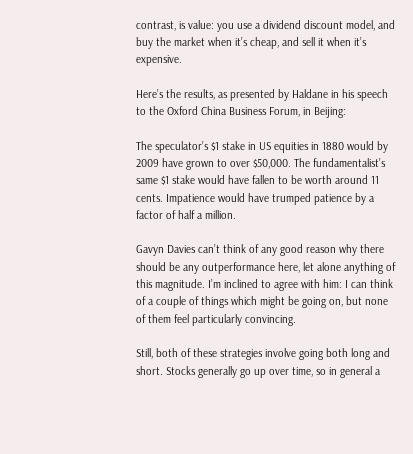contrast, is value: you use a dividend discount model, and buy the market when it’s cheap, and sell it when it’s expensive.

Here’s the results, as presented by Haldane in his speech to the Oxford China Business Forum, in Beijing:

The speculator’s $1 stake in US equities in 1880 would by 2009 have grown to over $50,000. The fundamentalist’s same $1 stake would have fallen to be worth around 11 cents. Impatience would have trumped patience by a factor of half a million.

Gavyn Davies can’t think of any good reason why there should be any outperformance here, let alone anything of this magnitude. I’m inclined to agree with him: I can think of a couple of things which might be going on, but none of them feel particularly convincing.

Still, both of these strategies involve going both long and short. Stocks generally go up over time, so in general a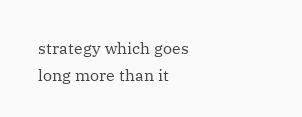strategy which goes long more than it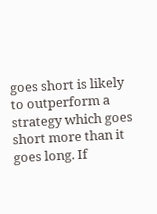goes short is likely to outperform a strategy which goes short more than it goes long. If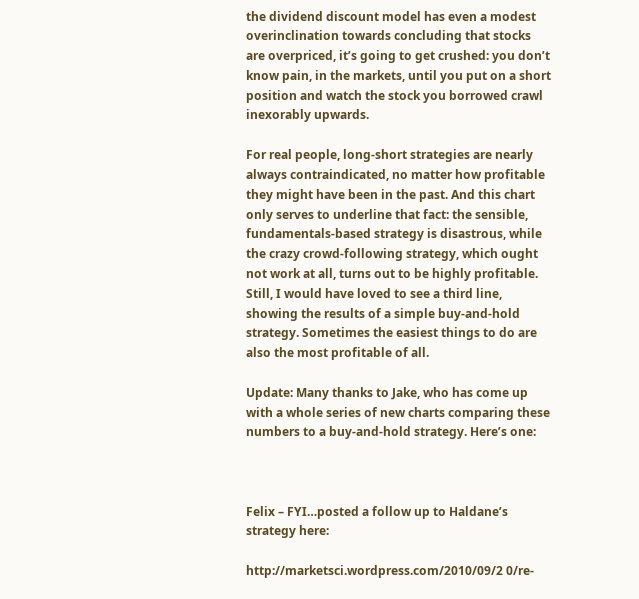the dividend discount model has even a modest overinclination towards concluding that stocks are overpriced, it’s going to get crushed: you don’t know pain, in the markets, until you put on a short position and watch the stock you borrowed crawl inexorably upwards.

For real people, long-short strategies are nearly always contraindicated, no matter how profitable they might have been in the past. And this chart only serves to underline that fact: the sensible, fundamentals-based strategy is disastrous, while the crazy crowd-following strategy, which ought not work at all, turns out to be highly profitable. Still, I would have loved to see a third line, showing the results of a simple buy-and-hold strategy. Sometimes the easiest things to do are also the most profitable of all.

Update: Many thanks to Jake, who has come up with a whole series of new charts comparing these numbers to a buy-and-hold strategy. Here’s one:



Felix – FYI…posted a follow up to Haldane’s strategy here:

http://marketsci.wordpress.com/2010/09/2 0/re-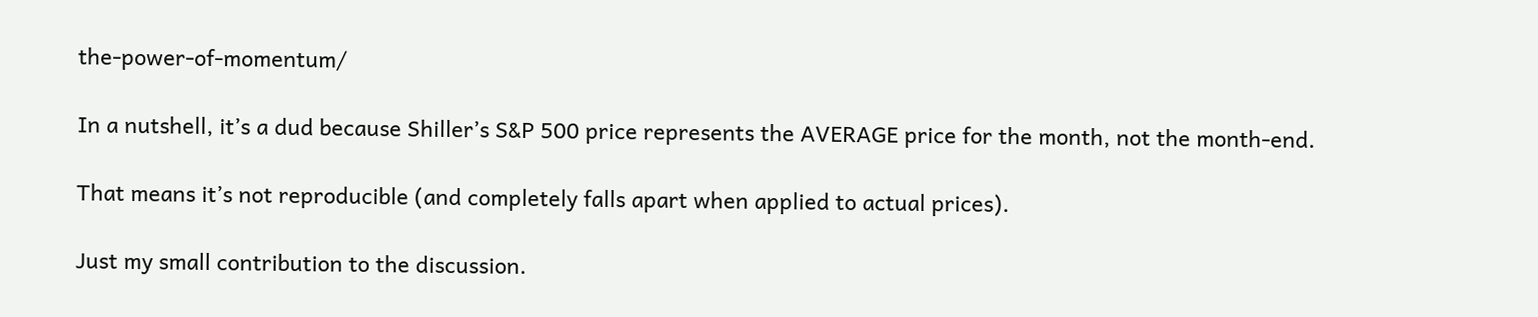the-power-of-momentum/

In a nutshell, it’s a dud because Shiller’s S&P 500 price represents the AVERAGE price for the month, not the month-end.

That means it’s not reproducible (and completely falls apart when applied to actual prices).

Just my small contribution to the discussion.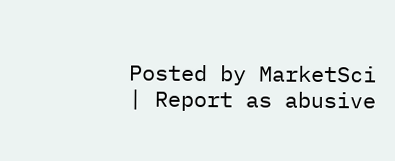Posted by MarketSci | Report as abusive